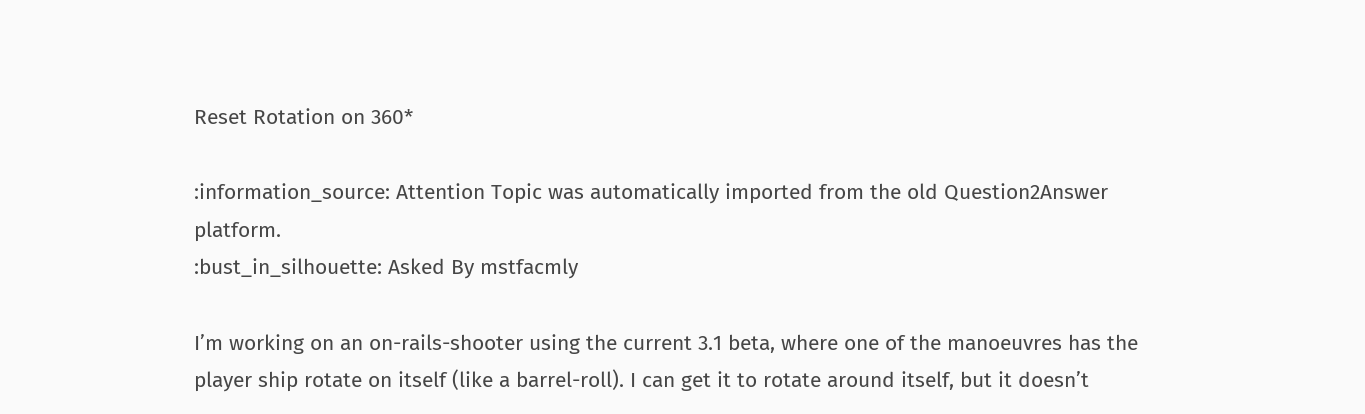Reset Rotation on 360*

:information_source: Attention Topic was automatically imported from the old Question2Answer platform.
:bust_in_silhouette: Asked By mstfacmly

I’m working on an on-rails-shooter using the current 3.1 beta, where one of the manoeuvres has the player ship rotate on itself (like a barrel-roll). I can get it to rotate around itself, but it doesn’t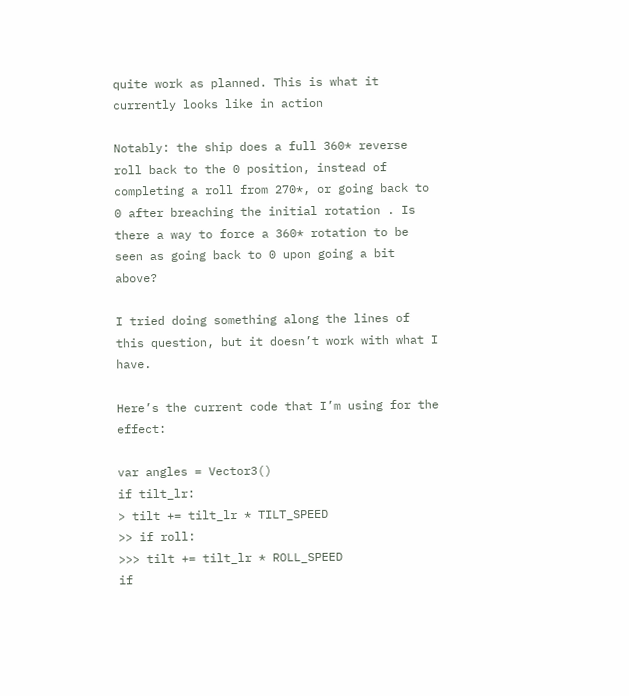quite work as planned. This is what it currently looks like in action

Notably: the ship does a full 360* reverse roll back to the 0 position, instead of completing a roll from 270*, or going back to 0 after breaching the initial rotation . Is there a way to force a 360* rotation to be seen as going back to 0 upon going a bit above?

I tried doing something along the lines of this question, but it doesn’t work with what I have.

Here’s the current code that I’m using for the effect:

var angles = Vector3()
if tilt_lr:
> tilt += tilt_lr * TILT_SPEED
>> if roll:
>>> tilt += tilt_lr * ROLL_SPEED
if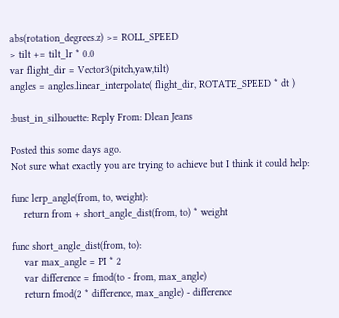abs(rotation_degrees.z) >= ROLL_SPEED
> tilt += tilt_lr * 0.0
var flight_dir = Vector3(pitch,yaw,tilt)
angles = angles.linear_interpolate( flight_dir, ROTATE_SPEED * dt )

:bust_in_silhouette: Reply From: Dlean Jeans

Posted this some days ago.
Not sure what exactly you are trying to achieve but I think it could help:

func lerp_angle(from, to, weight):
    return from + short_angle_dist(from, to) * weight

func short_angle_dist(from, to):
    var max_angle = PI * 2
    var difference = fmod(to - from, max_angle)
    return fmod(2 * difference, max_angle) - difference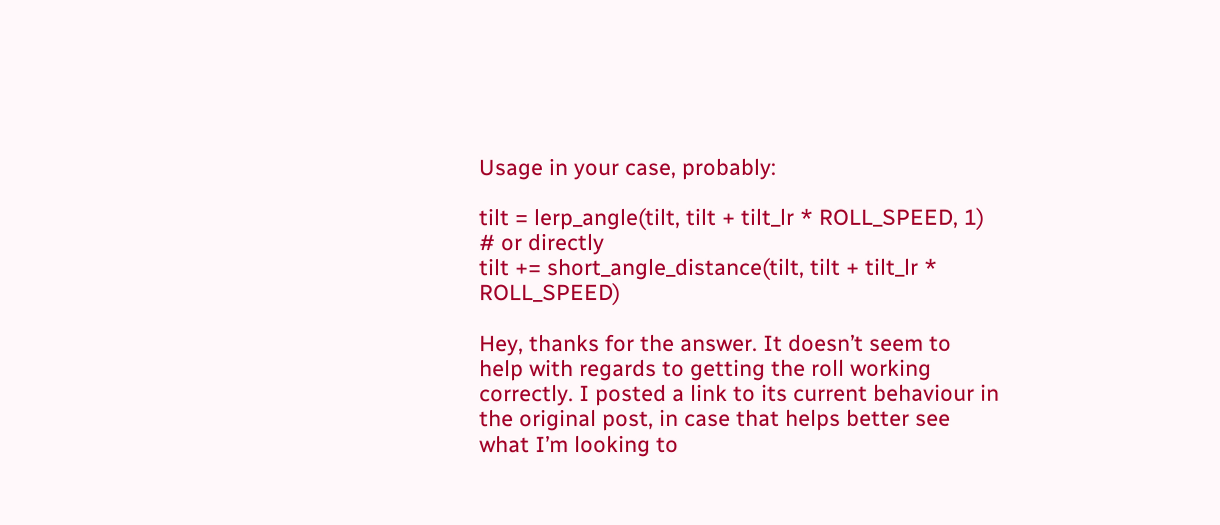Usage in your case, probably:

tilt = lerp_angle(tilt, tilt + tilt_lr * ROLL_SPEED, 1)
# or directly
tilt += short_angle_distance(tilt, tilt + tilt_lr * ROLL_SPEED)

Hey, thanks for the answer. It doesn’t seem to help with regards to getting the roll working correctly. I posted a link to its current behaviour in the original post, in case that helps better see what I’m looking to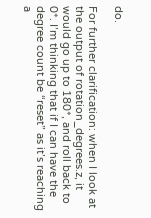do.

For further clarification: when I look at the output of rotation_degrees.z, it would go up to 180*, and roll back to 0*. I’m thinking that if I can have the degree count be “reset” as it’s reaching a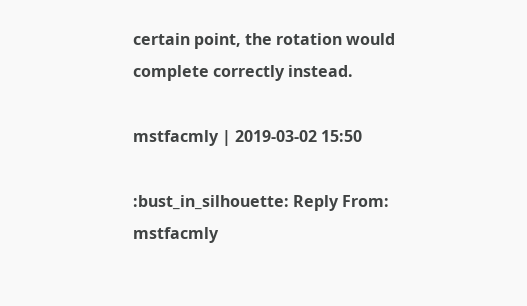certain point, the rotation would complete correctly instead.

mstfacmly | 2019-03-02 15:50

:bust_in_silhouette: Reply From: mstfacmly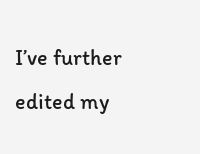I’ve further edited my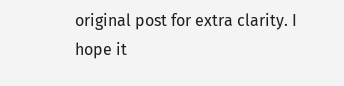original post for extra clarity. I hope it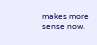makes more sense now.